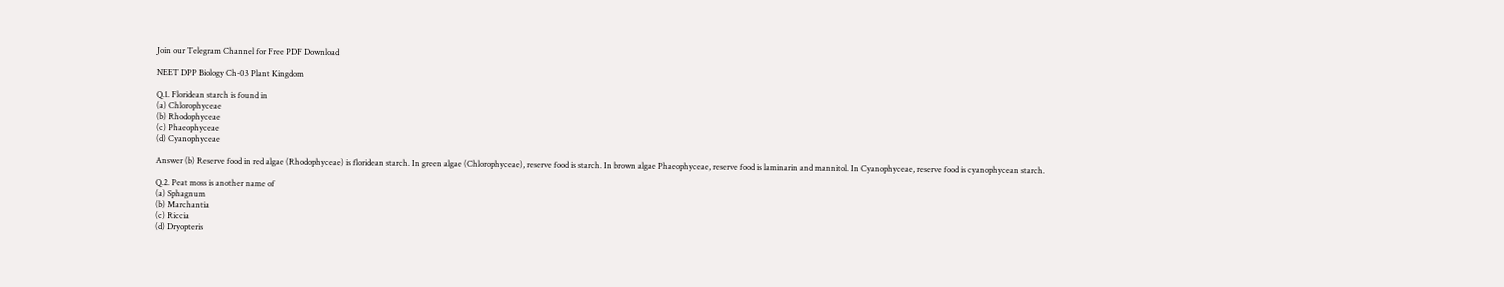Join our Telegram Channel for Free PDF Download

NEET DPP Biology Ch-03 Plant Kingdom

Q.1. Floridean starch is found in
(a) Chlorophyceae
(b) Rhodophyceae
(c) Phaeophyceae
(d) Cyanophyceae

Answer (b) Reserve food in red algae (Rhodophyceae) is floridean starch. In green algae (Chlorophyceae), reserve food is starch. In brown algae Phaeophyceae, reserve food is laminarin and mannitol. In Cyanophyceae, reserve food is cyanophycean starch.

Q.2. Peat moss is another name of
(a) Sphagnum
(b) Marchantia
(c) Riccia
(d) Dryopteris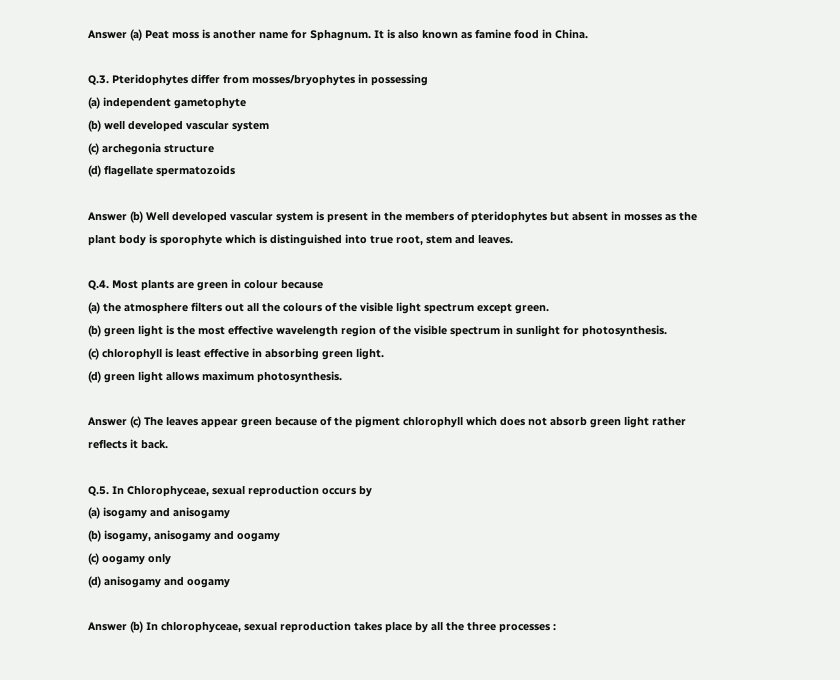Answer (a) Peat moss is another name for Sphagnum. It is also known as famine food in China.

Q.3. Pteridophytes differ from mosses/bryophytes in possessing
(a) independent gametophyte
(b) well developed vascular system
(c) archegonia structure
(d) flagellate spermatozoids

Answer (b) Well developed vascular system is present in the members of pteridophytes but absent in mosses as the plant body is sporophyte which is distinguished into true root, stem and leaves.

Q.4. Most plants are green in colour because
(a) the atmosphere filters out all the colours of the visible light spectrum except green.
(b) green light is the most effective wavelength region of the visible spectrum in sunlight for photosynthesis.
(c) chlorophyll is least effective in absorbing green light.
(d) green light allows maximum photosynthesis.

Answer (c) The leaves appear green because of the pigment chlorophyll which does not absorb green light rather reflects it back.

Q.5. In Chlorophyceae, sexual reproduction occurs by
(a) isogamy and anisogamy
(b) isogamy, anisogamy and oogamy
(c) oogamy only
(d) anisogamy and oogamy

Answer (b) In chlorophyceae, sexual reproduction takes place by all the three processes :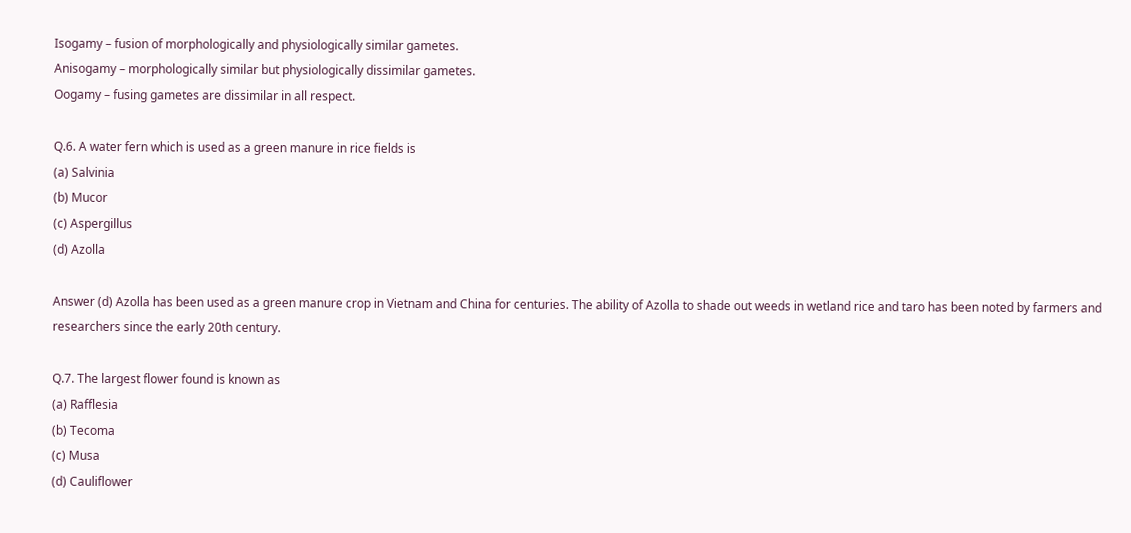Isogamy – fusion of morphologically and physiologically similar gametes.
Anisogamy – morphologically similar but physiologically dissimilar gametes.
Oogamy – fusing gametes are dissimilar in all respect.

Q.6. A water fern which is used as a green manure in rice fields is
(a) Salvinia
(b) Mucor
(c) Aspergillus
(d) Azolla

Answer (d) Azolla has been used as a green manure crop in Vietnam and China for centuries. The ability of Azolla to shade out weeds in wetland rice and taro has been noted by farmers and researchers since the early 20th century.

Q.7. The largest flower found is known as
(a) Rafflesia
(b) Tecoma
(c) Musa
(d) Cauliflower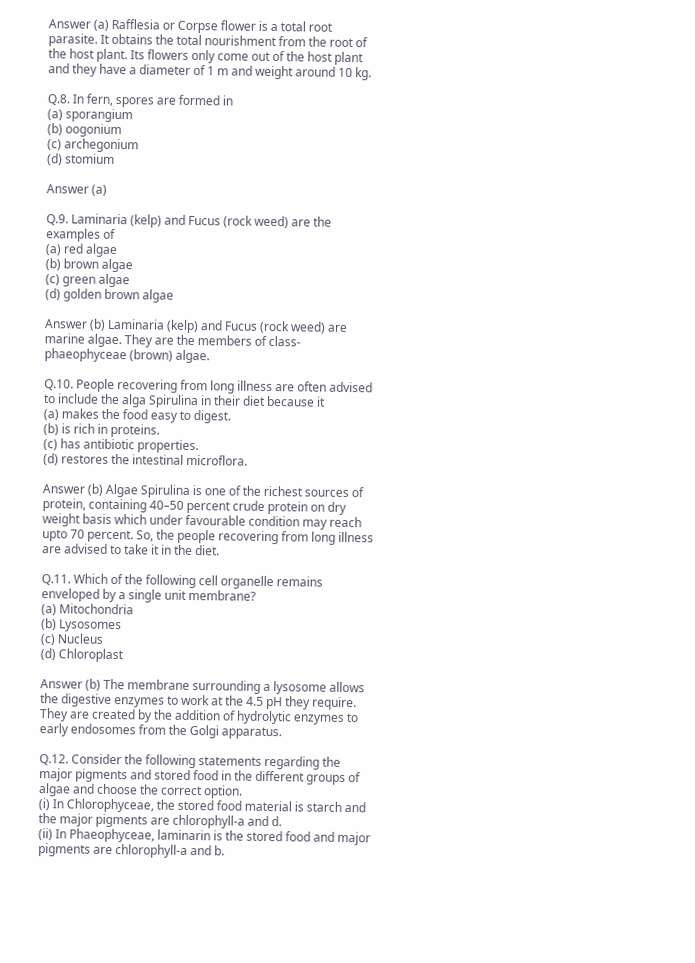Answer (a) Rafflesia or Corpse flower is a total root parasite. It obtains the total nourishment from the root of the host plant. Its flowers only come out of the host plant and they have a diameter of 1 m and weight around 10 kg.

Q.8. In fern, spores are formed in
(a) sporangium
(b) oogonium
(c) archegonium
(d) stomium

Answer (a)

Q.9. Laminaria (kelp) and Fucus (rock weed) are the examples of
(a) red algae
(b) brown algae
(c) green algae
(d) golden brown algae

Answer (b) Laminaria (kelp) and Fucus (rock weed) are marine algae. They are the members of class- phaeophyceae (brown) algae.

Q.10. People recovering from long illness are often advised to include the alga Spirulina in their diet because it
(a) makes the food easy to digest.
(b) is rich in proteins.
(c) has antibiotic properties.
(d) restores the intestinal microflora.

Answer (b) Algae Spirulina is one of the richest sources of protein, containing 40–50 percent crude protein on dry weight basis which under favourable condition may reach upto 70 percent. So, the people recovering from long illness are advised to take it in the diet.

Q.11. Which of the following cell organelle remains enveloped by a single unit membrane?
(a) Mitochondria
(b) Lysosomes
(c) Nucleus
(d) Chloroplast

Answer (b) The membrane surrounding a lysosome allows the digestive enzymes to work at the 4.5 pH they require. They are created by the addition of hydrolytic enzymes to early endosomes from the Golgi apparatus.

Q.12. Consider the following statements regarding the major pigments and stored food in the different groups of algae and choose the correct option.
(i) In Chlorophyceae, the stored food material is starch and the major pigments are chlorophyll-a and d.
(ii) In Phaeophyceae, laminarin is the stored food and major pigments are chlorophyll-a and b.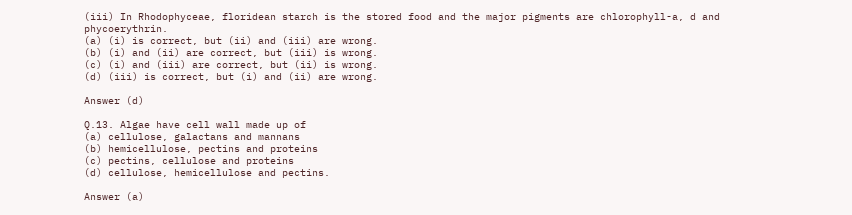(iii) In Rhodophyceae, floridean starch is the stored food and the major pigments are chlorophyll-a, d and phycoerythrin.
(a) (i) is correct, but (ii) and (iii) are wrong.
(b) (i) and (ii) are correct, but (iii) is wrong.
(c) (i) and (iii) are correct, but (ii) is wrong.
(d) (iii) is correct, but (i) and (ii) are wrong.

Answer (d)

Q.13. Algae have cell wall made up of
(a) cellulose, galactans and mannans
(b) hemicellulose, pectins and proteins
(c) pectins, cellulose and proteins
(d) cellulose, hemicellulose and pectins.

Answer (a)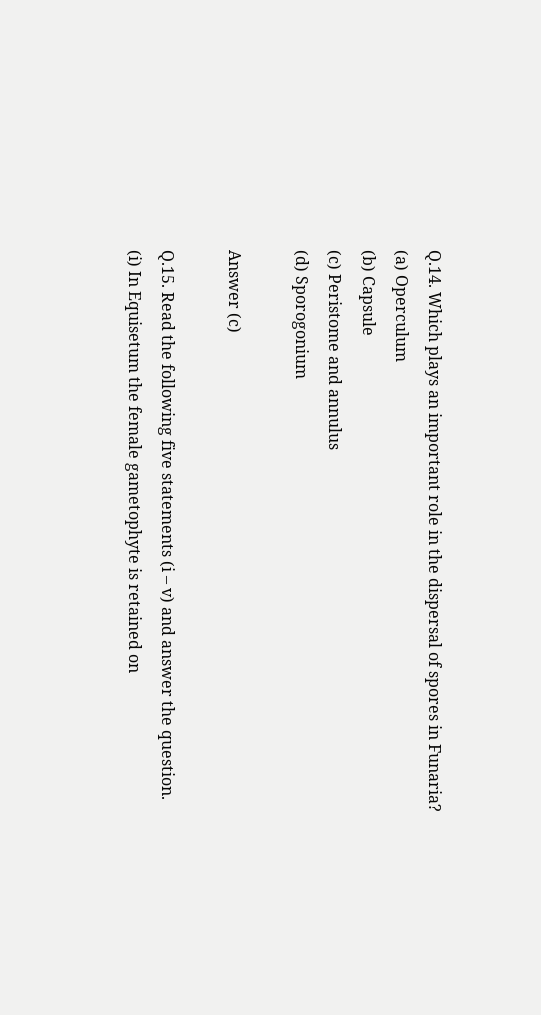Q.14. Which plays an important role in the dispersal of spores in Funaria?
(a) Operculum
(b) Capsule
(c) Peristome and annulus
(d) Sporogonium

Answer (c)

Q.15. Read the following five statements (i – v) and answer the question.
(i) In Equisetum the female gametophyte is retained on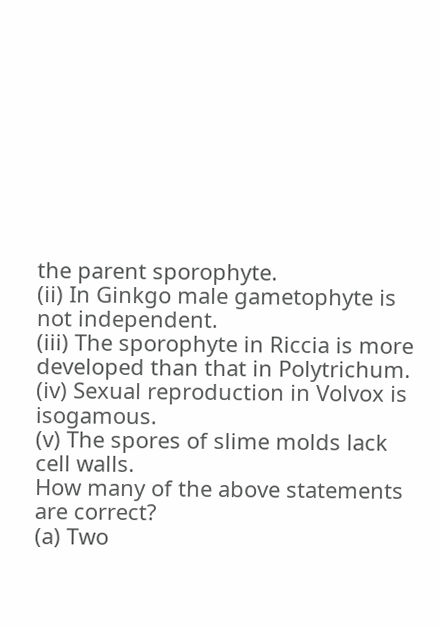the parent sporophyte.
(ii) In Ginkgo male gametophyte is not independent.
(iii) The sporophyte in Riccia is more developed than that in Polytrichum.
(iv) Sexual reproduction in Volvox is isogamous.
(v) The spores of slime molds lack cell walls.
How many of the above statements are correct?
(a) Two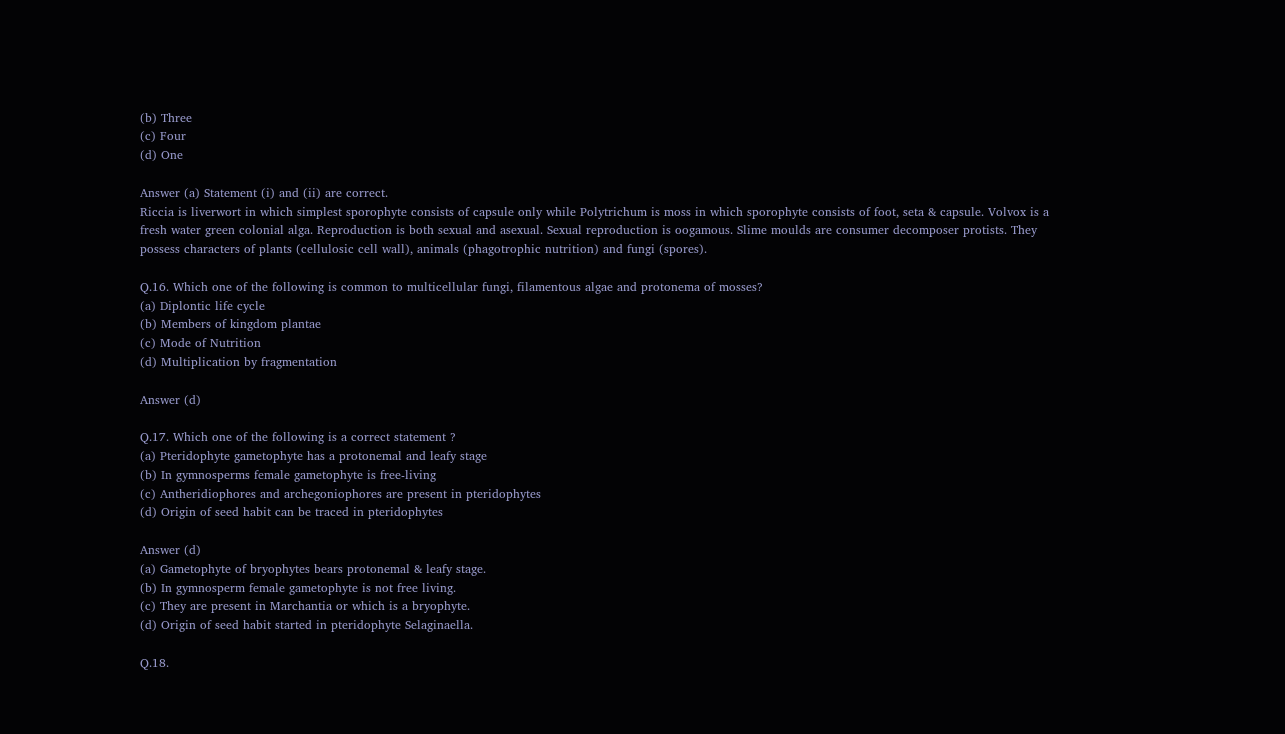(b) Three
(c) Four
(d) One

Answer (a) Statement (i) and (ii) are correct.
Riccia is liverwort in which simplest sporophyte consists of capsule only while Polytrichum is moss in which sporophyte consists of foot, seta & capsule. Volvox is a fresh water green colonial alga. Reproduction is both sexual and asexual. Sexual reproduction is oogamous. Slime moulds are consumer decomposer protists. They possess characters of plants (cellulosic cell wall), animals (phagotrophic nutrition) and fungi (spores).

Q.16. Which one of the following is common to multicellular fungi, filamentous algae and protonema of mosses?
(a) Diplontic life cycle
(b) Members of kingdom plantae
(c) Mode of Nutrition
(d) Multiplication by fragmentation

Answer (d)

Q.17. Which one of the following is a correct statement ?
(a) Pteridophyte gametophyte has a protonemal and leafy stage
(b) In gymnosperms female gametophyte is free-living
(c) Antheridiophores and archegoniophores are present in pteridophytes
(d) Origin of seed habit can be traced in pteridophytes

Answer (d)
(a) Gametophyte of bryophytes bears protonemal & leafy stage.
(b) In gymnosperm female gametophyte is not free living.
(c) They are present in Marchantia or which is a bryophyte.
(d) Origin of seed habit started in pteridophyte Selaginaella.

Q.18.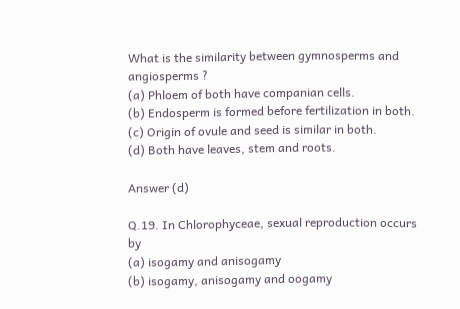What is the similarity between gymnosperms and angiosperms ?
(a) Phloem of both have companian cells.
(b) Endosperm is formed before fertilization in both.
(c) Origin of ovule and seed is similar in both.
(d) Both have leaves, stem and roots.

Answer (d)

Q.19. In Chlorophyceae, sexual reproduction occurs by
(a) isogamy and anisogamy
(b) isogamy, anisogamy and oogamy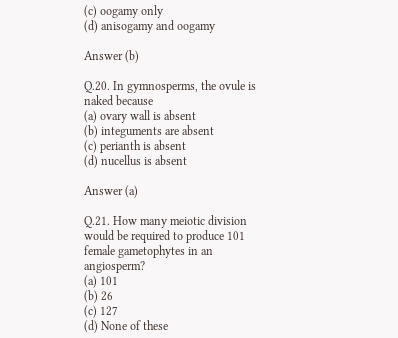(c) oogamy only
(d) anisogamy and oogamy

Answer (b)

Q.20. In gymnosperms, the ovule is naked because
(a) ovary wall is absent
(b) integuments are absent
(c) perianth is absent
(d) nucellus is absent

Answer (a)

Q.21. How many meiotic division would be required to produce 101 female gametophytes in an angiosperm?
(a) 101
(b) 26
(c) 127
(d) None of these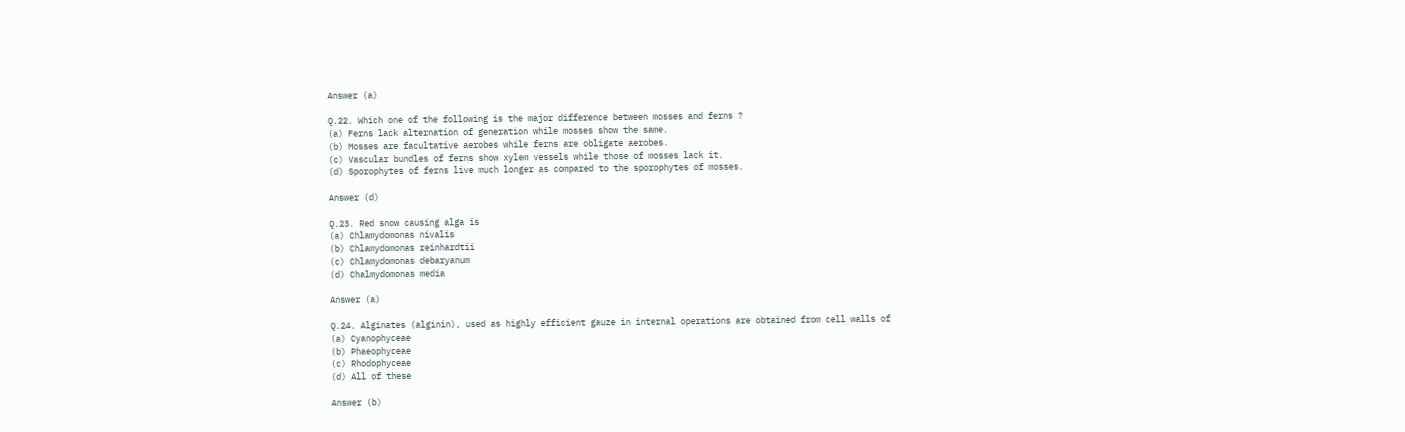Answer (a)

Q.22. Which one of the following is the major difference between mosses and ferns ?
(a) Ferns lack alternation of generation while mosses show the same.
(b) Mosses are facultative aerobes while ferns are obligate aerobes.
(c) Vascular bundles of ferns show xylem vessels while those of mosses lack it.
(d) Sporophytes of ferns live much longer as compared to the sporophytes of mosses.

Answer (d)

Q.23. Red snow causing alga is
(a) Chlamydomonas nivalis
(b) Chlamydomonas reinhardtii
(c) Chlamydomonas debaryanum
(d) Chalmydomonas media

Answer (a)

Q.24. Alginates (alginin), used as highly efficient gauze in internal operations are obtained from cell walls of
(a) Cyanophyceae
(b) Phaeophyceae
(c) Rhodophyceae
(d) All of these

Answer (b)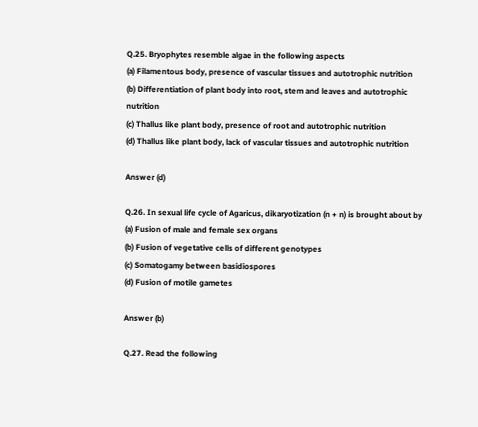Q.25. Bryophytes resemble algae in the following aspects
(a) Filamentous body, presence of vascular tissues and autotrophic nutrition
(b) Differentiation of plant body into root, stem and leaves and autotrophic nutrition
(c) Thallus like plant body, presence of root and autotrophic nutrition
(d) Thallus like plant body, lack of vascular tissues and autotrophic nutrition

Answer (d)

Q.26. In sexual life cycle of Agaricus, dikaryotization (n + n) is brought about by
(a) Fusion of male and female sex organs
(b) Fusion of vegetative cells of different genotypes
(c) Somatogamy between basidiospores
(d) Fusion of motile gametes

Answer (b)

Q.27. Read the following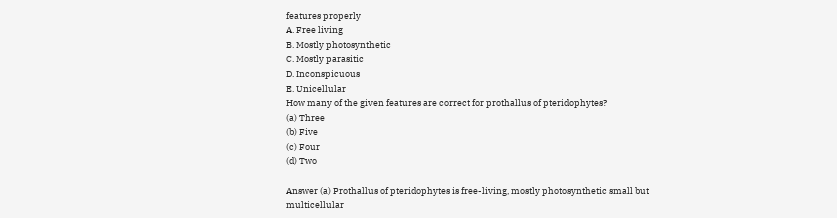features properly
A. Free living
B. Mostly photosynthetic
C. Mostly parasitic
D. Inconspicuous
E. Unicellular
How many of the given features are correct for prothallus of pteridophytes?
(a) Three
(b) Five
(c) Four
(d) Two

Answer (a) Prothallus of pteridophytes is free-living, mostly photosynthetic small but multicellular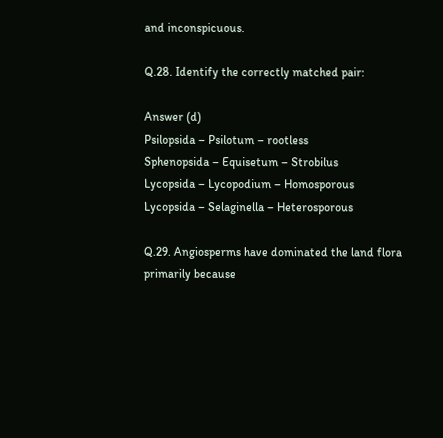and inconspicuous.

Q.28. Identify the correctly matched pair:

Answer (d)
Psilopsida – Psilotum – rootless
Sphenopsida – Equisetum – Strobilus
Lycopsida – Lycopodium – Homosporous
Lycopsida – Selaginella – Heterosporous

Q.29. Angiosperms have dominated the land flora primarily because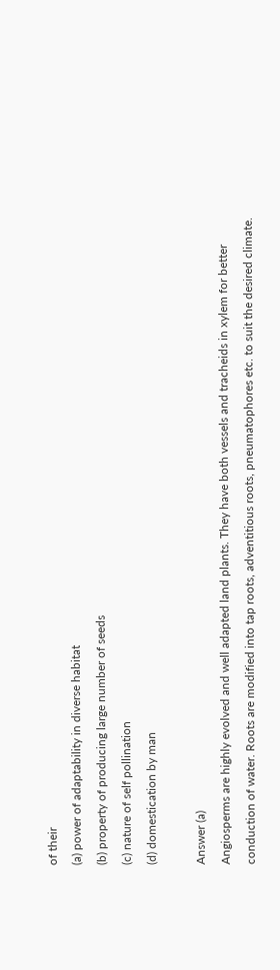of their
(a) power of adaptability in diverse habitat
(b) property of producing large number of seeds
(c) nature of self pollination
(d) domestication by man

Answer (a)
Angiosperms are highly evolved and well adapted land plants. They have both vessels and tracheids in xylem for better conduction of water. Roots are modified into tap roots, adventitious roots, pneumatophores etc. to suit the desired climate.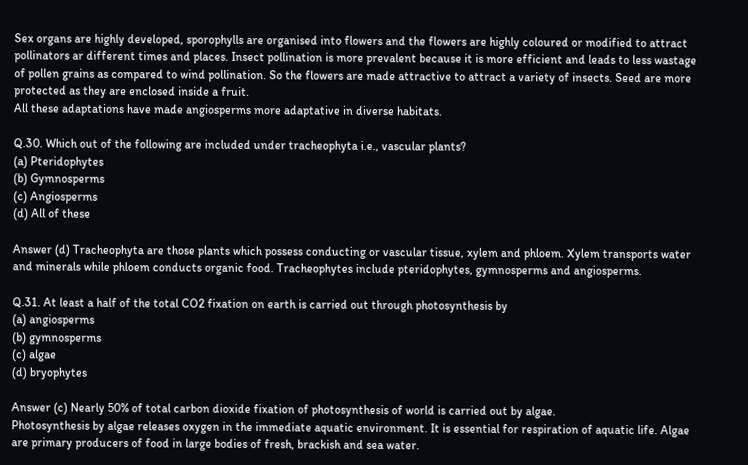Sex organs are highly developed, sporophylls are organised into flowers and the flowers are highly coloured or modified to attract pollinators ar different times and places. Insect pollination is more prevalent because it is more efficient and leads to less wastage of pollen grains as compared to wind pollination. So the flowers are made attractive to attract a variety of insects. Seed are more protected as they are enclosed inside a fruit.
All these adaptations have made angiosperms more adaptative in diverse habitats.

Q.30. Which out of the following are included under tracheophyta i.e., vascular plants?
(a) Pteridophytes
(b) Gymnosperms
(c) Angiosperms
(d) All of these

Answer (d) Tracheophyta are those plants which possess conducting or vascular tissue, xylem and phloem. Xylem transports water and minerals while phloem conducts organic food. Tracheophytes include pteridophytes, gymnosperms and angiosperms.

Q.31. At least a half of the total CO2 fixation on earth is carried out through photosynthesis by
(a) angiosperms
(b) gymnosperms
(c) algae
(d) bryophytes

Answer (c) Nearly 50% of total carbon dioxide fixation of photosynthesis of world is carried out by algae.
Photosynthesis by algae releases oxygen in the immediate aquatic environment. It is essential for respiration of aquatic life. Algae are primary producers of food in large bodies of fresh, brackish and sea water.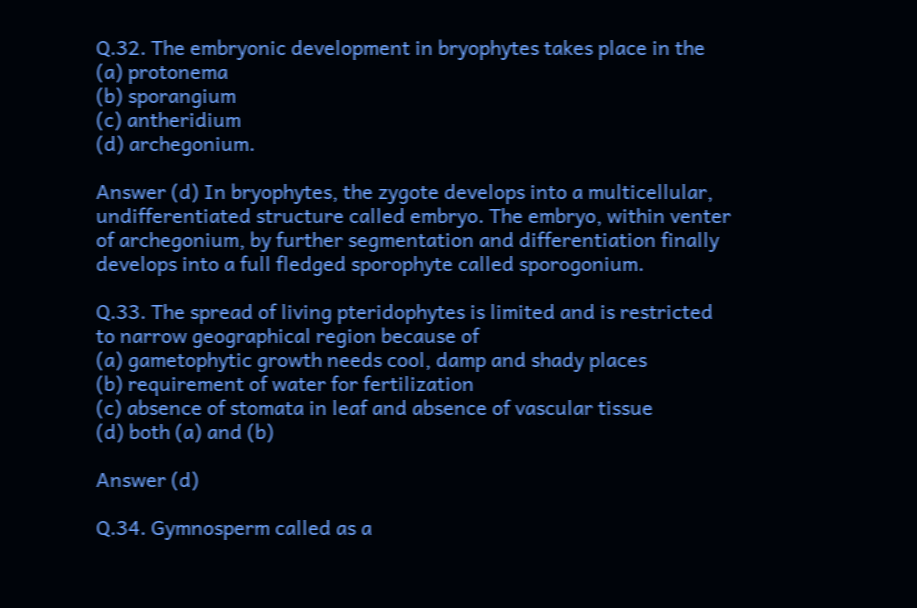Q.32. The embryonic development in bryophytes takes place in the
(a) protonema
(b) sporangium
(c) antheridium
(d) archegonium.

Answer (d) In bryophytes, the zygote develops into a multicellular, undifferentiated structure called embryo. The embryo, within venter of archegonium, by further segmentation and differentiation finally develops into a full fledged sporophyte called sporogonium.

Q.33. The spread of living pteridophytes is limited and is restricted to narrow geographical region because of
(a) gametophytic growth needs cool, damp and shady places
(b) requirement of water for fertilization
(c) absence of stomata in leaf and absence of vascular tissue
(d) both (a) and (b)

Answer (d)

Q.34. Gymnosperm called as a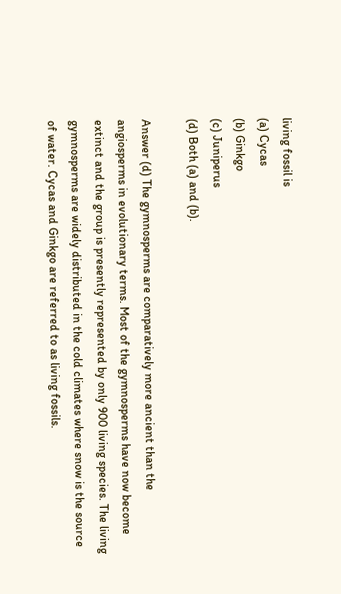living fossil is
(a) Cycas
(b) Ginkgo
(c) Juniperus
(d) Both (a) and (b).

Answer (d) The gymnosperms are comparatively more ancient than the angiosperms in evolutionary terms. Most of the gymnosperms have now become extinct and the group is presently represented by only 900 living species. The living gymnosperms are widely distributed in the cold climates where snow is the source of water. Cycas and Ginkgo are referred to as living fossils.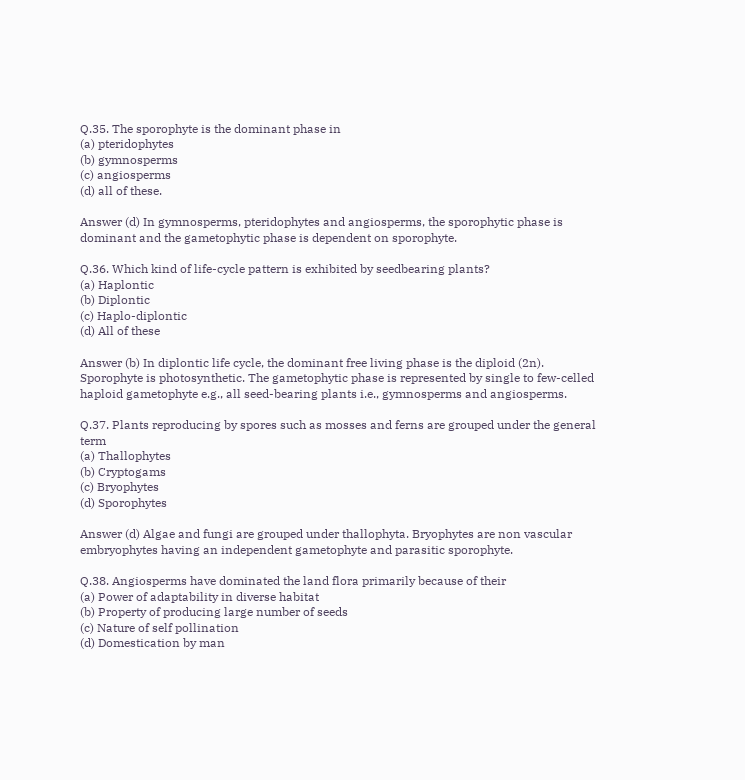Q.35. The sporophyte is the dominant phase in
(a) pteridophytes
(b) gymnosperms
(c) angiosperms
(d) all of these.

Answer (d) In gymnosperms, pteridophytes and angiosperms, the sporophytic phase is dominant and the gametophytic phase is dependent on sporophyte.

Q.36. Which kind of life-cycle pattern is exhibited by seedbearing plants?
(a) Haplontic
(b) Diplontic
(c) Haplo-diplontic
(d) All of these

Answer (b) In diplontic life cycle, the dominant free living phase is the diploid (2n). Sporophyte is photosynthetic. The gametophytic phase is represented by single to few-celled haploid gametophyte e.g., all seed-bearing plants i.e., gymnosperms and angiosperms.

Q.37. Plants reproducing by spores such as mosses and ferns are grouped under the general term
(a) Thallophytes
(b) Cryptogams
(c) Bryophytes
(d) Sporophytes

Answer (d) Algae and fungi are grouped under thallophyta. Bryophytes are non vascular embryophytes having an independent gametophyte and parasitic sporophyte.

Q.38. Angiosperms have dominated the land flora primarily because of their
(a) Power of adaptability in diverse habitat
(b) Property of producing large number of seeds
(c) Nature of self pollination
(d) Domestication by man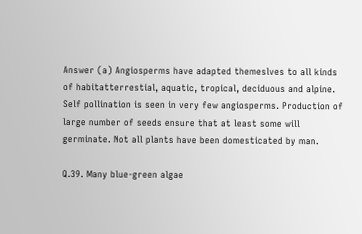Answer (a) Angiosperms have adapted themeslves to all kinds of habitatterrestial, aquatic, tropical, deciduous and alpine. Self pollination is seen in very few angiosperms. Production of large number of seeds ensure that at least some will germinate. Not all plants have been domesticated by man.

Q.39. Many blue-green algae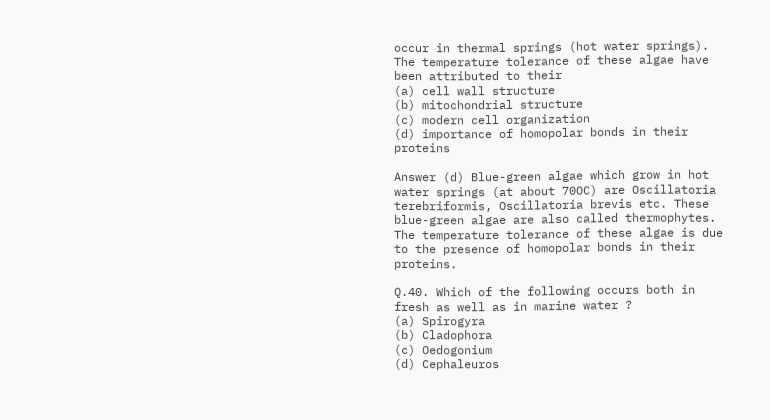occur in thermal springs (hot water springs). The temperature tolerance of these algae have been attributed to their
(a) cell wall structure
(b) mitochondrial structure
(c) modern cell organization
(d) importance of homopolar bonds in their proteins

Answer (d) Blue-green algae which grow in hot water springs (at about 70OC) are Oscillatoria terebriformis, Oscillatoria brevis etc. These blue-green algae are also called thermophytes. The temperature tolerance of these algae is due to the presence of homopolar bonds in their proteins.

Q.40. Which of the following occurs both in fresh as well as in marine water ?
(a) Spirogyra
(b) Cladophora
(c) Oedogonium
(d) Cephaleuros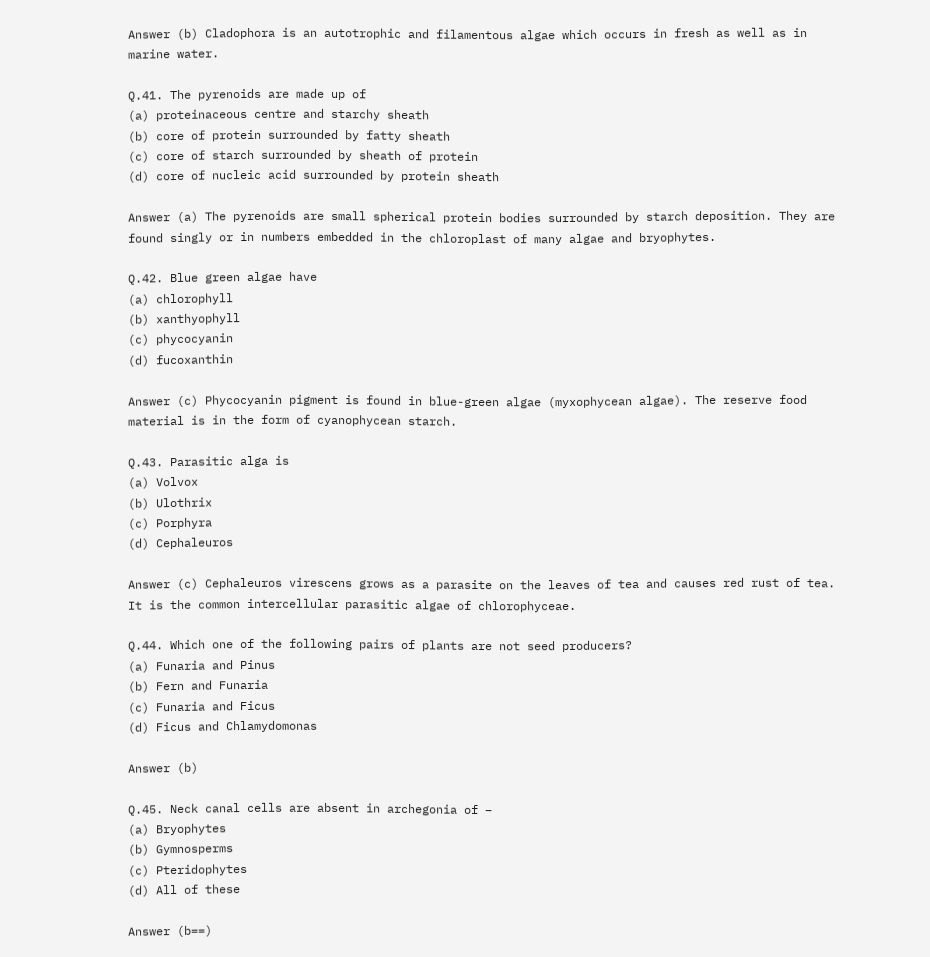Answer (b) Cladophora is an autotrophic and filamentous algae which occurs in fresh as well as in marine water.

Q.41. The pyrenoids are made up of
(a) proteinaceous centre and starchy sheath
(b) core of protein surrounded by fatty sheath
(c) core of starch surrounded by sheath of protein
(d) core of nucleic acid surrounded by protein sheath

Answer (a) The pyrenoids are small spherical protein bodies surrounded by starch deposition. They are found singly or in numbers embedded in the chloroplast of many algae and bryophytes.

Q.42. Blue green algae have
(a) chlorophyll
(b) xanthyophyll
(c) phycocyanin
(d) fucoxanthin

Answer (c) Phycocyanin pigment is found in blue-green algae (myxophycean algae). The reserve food material is in the form of cyanophycean starch.

Q.43. Parasitic alga is
(a) Volvox
(b) Ulothrix
(c) Porphyra
(d) Cephaleuros

Answer (c) Cephaleuros virescens grows as a parasite on the leaves of tea and causes red rust of tea. It is the common intercellular parasitic algae of chlorophyceae.

Q.44. Which one of the following pairs of plants are not seed producers?
(a) Funaria and Pinus
(b) Fern and Funaria
(c) Funaria and Ficus
(d) Ficus and Chlamydomonas

Answer (b)

Q.45. Neck canal cells are absent in archegonia of –
(a) Bryophytes
(b) Gymnosperms
(c) Pteridophytes
(d) All of these

Answer (b==)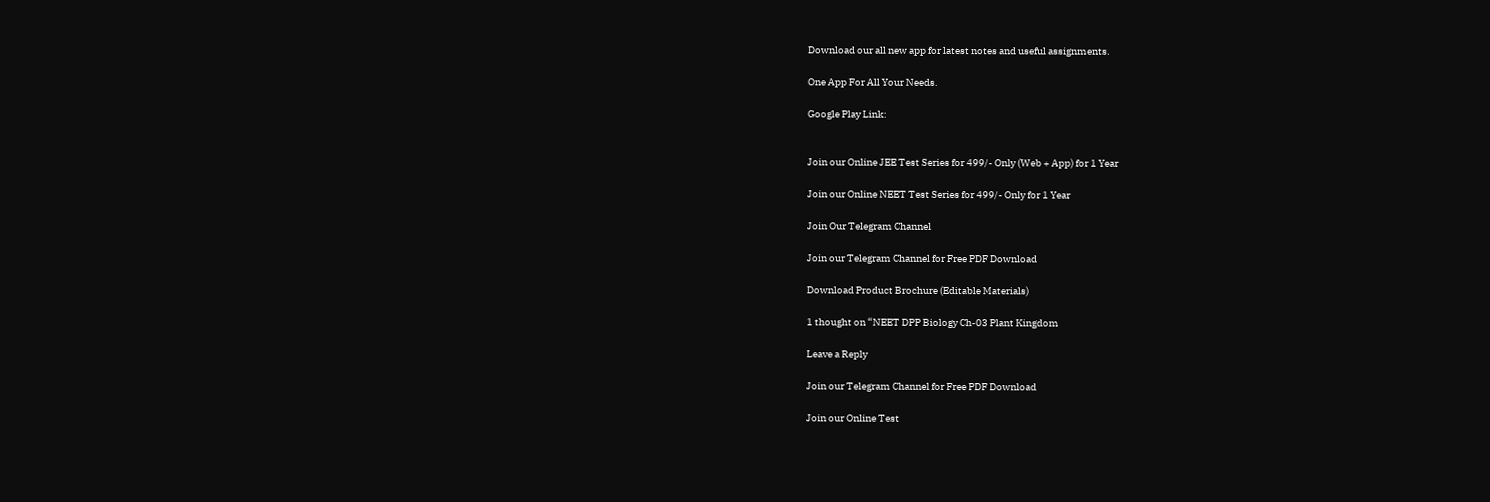Download our all new app for latest notes and useful assignments.

One App For All Your Needs.

Google Play Link:


Join our Online JEE Test Series for 499/- Only (Web + App) for 1 Year

Join our Online NEET Test Series for 499/- Only for 1 Year

Join Our Telegram Channel

Join our Telegram Channel for Free PDF Download

Download Product Brochure (Editable Materials)

1 thought on “NEET DPP Biology Ch-03 Plant Kingdom

Leave a Reply

Join our Telegram Channel for Free PDF Download

Join our Online Test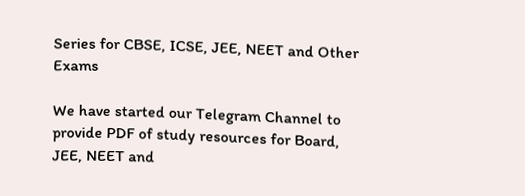Series for CBSE, ICSE, JEE, NEET and Other Exams

We have started our Telegram Channel to provide PDF of study resources for Board, JEE, NEET and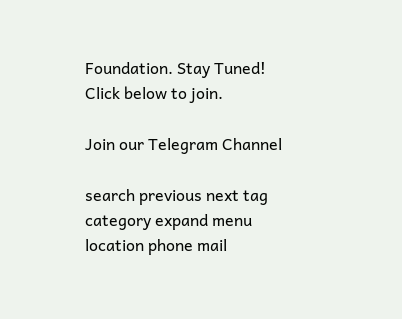Foundation. Stay Tuned! Click below to join.

Join our Telegram Channel

search previous next tag category expand menu location phone mail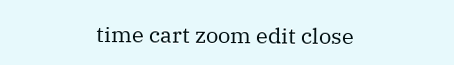time cart zoom edit close